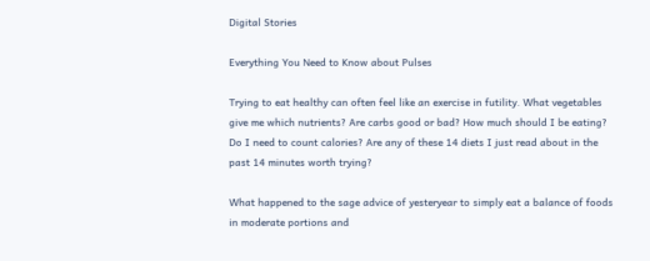Digital Stories

Everything You Need to Know about Pulses

Trying to eat healthy can often feel like an exercise in futility. What vegetables give me which nutrients? Are carbs good or bad? How much should I be eating? Do I need to count calories? Are any of these 14 diets I just read about in the past 14 minutes worth trying?

What happened to the sage advice of yesteryear to simply eat a balance of foods in moderate portions and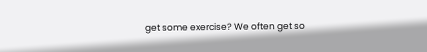get some exercise? We often get so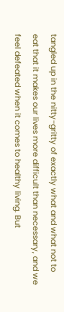tangled up in the nitty-gritty of exactly what and what not to eat that it makes our lives more difficult than necessary, and we feel defeated when it comes to healthy living. But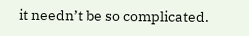it needn’t be so complicated.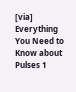[via]
Everything You Need to Know about Pulses 1